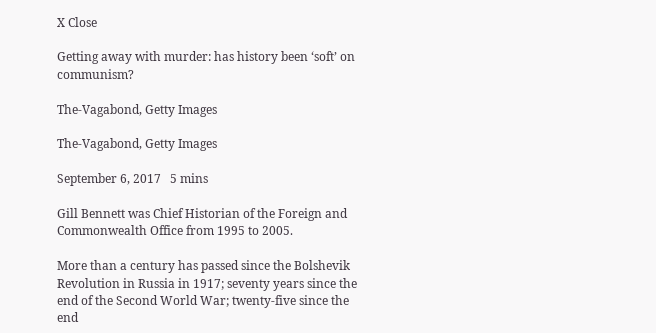X Close

Getting away with murder: has history been ‘soft’ on communism?

The-Vagabond, Getty Images

The-Vagabond, Getty Images

September 6, 2017   5 mins

Gill Bennett was Chief Historian of the Foreign and Commonwealth Office from 1995 to 2005.

More than a century has passed since the Bolshevik Revolution in Russia in 1917; seventy years since the end of the Second World War; twenty-five since the end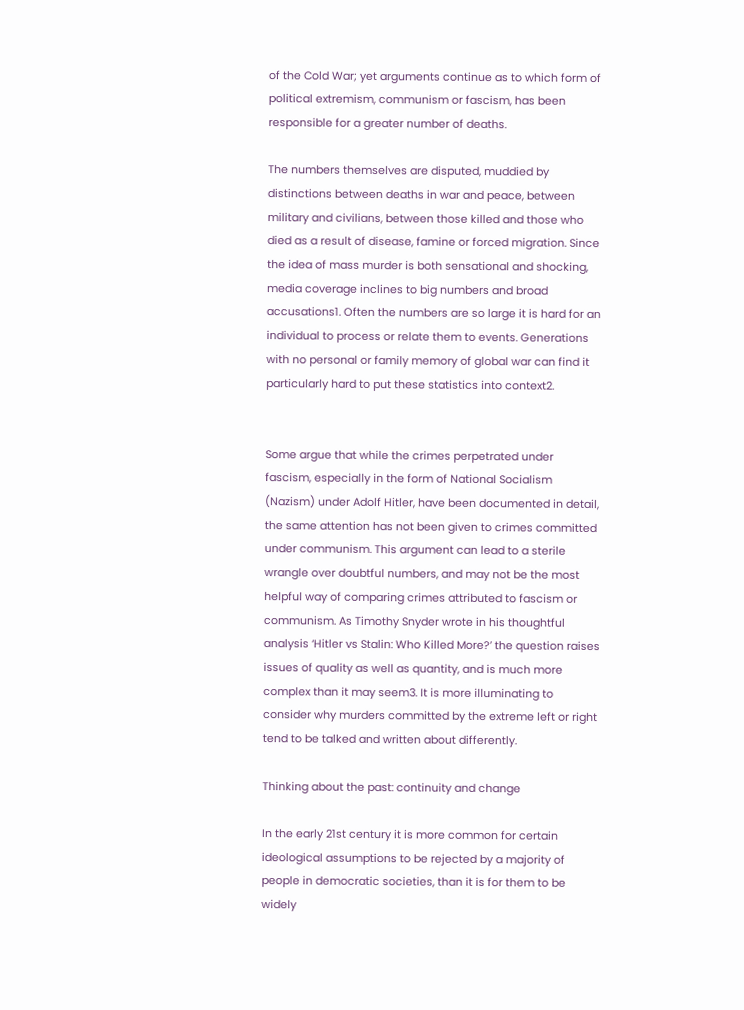of the Cold War; yet arguments continue as to which form of political extremism, communism or fascism, has been responsible for a greater number of deaths.

The numbers themselves are disputed, muddied by distinctions between deaths in war and peace, between military and civilians, between those killed and those who died as a result of disease, famine or forced migration. Since the idea of mass murder is both sensational and shocking, media coverage inclines to big numbers and broad accusations1. Often the numbers are so large it is hard for an individual to process or relate them to events. Generations with no personal or family memory of global war can find it particularly hard to put these statistics into context2.


Some argue that while the crimes perpetrated under fascism, especially in the form of National Socialism (Nazism) under Adolf Hitler, have been documented in detail, the same attention has not been given to crimes committed under communism. This argument can lead to a sterile wrangle over doubtful numbers, and may not be the most helpful way of comparing crimes attributed to fascism or communism. As Timothy Snyder wrote in his thoughtful analysis ‘Hitler vs Stalin: Who Killed More?’ the question raises issues of quality as well as quantity, and is much more complex than it may seem3. It is more illuminating to consider why murders committed by the extreme left or right tend to be talked and written about differently.

Thinking about the past: continuity and change

In the early 21st century it is more common for certain ideological assumptions to be rejected by a majority of people in democratic societies, than it is for them to be widely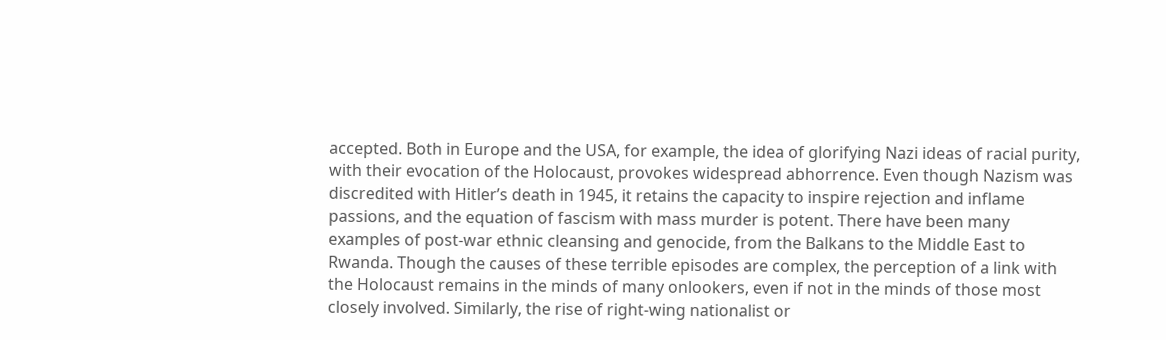accepted. Both in Europe and the USA, for example, the idea of glorifying Nazi ideas of racial purity, with their evocation of the Holocaust, provokes widespread abhorrence. Even though Nazism was discredited with Hitler’s death in 1945, it retains the capacity to inspire rejection and inflame passions, and the equation of fascism with mass murder is potent. There have been many examples of post-war ethnic cleansing and genocide, from the Balkans to the Middle East to Rwanda. Though the causes of these terrible episodes are complex, the perception of a link with the Holocaust remains in the minds of many onlookers, even if not in the minds of those most closely involved. Similarly, the rise of right-wing nationalist or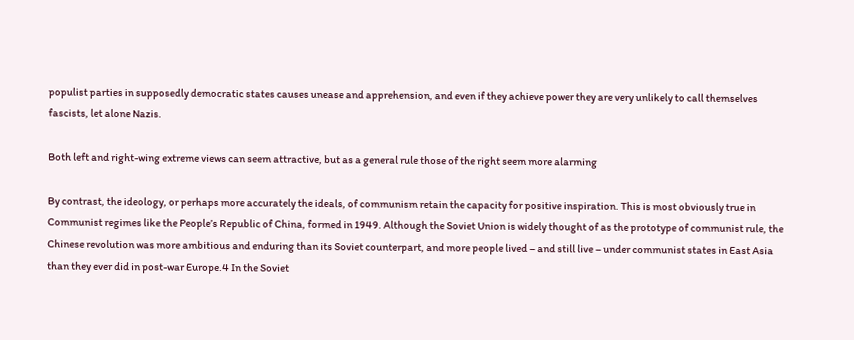populist parties in supposedly democratic states causes unease and apprehension, and even if they achieve power they are very unlikely to call themselves fascists, let alone Nazis.

Both left and right-wing extreme views can seem attractive, but as a general rule those of the right seem more alarming

By contrast, the ideology, or perhaps more accurately the ideals, of communism retain the capacity for positive inspiration. This is most obviously true in Communist regimes like the People’s Republic of China, formed in 1949. Although the Soviet Union is widely thought of as the prototype of communist rule, the Chinese revolution was more ambitious and enduring than its Soviet counterpart, and more people lived – and still live – under communist states in East Asia than they ever did in post-war Europe.4 In the Soviet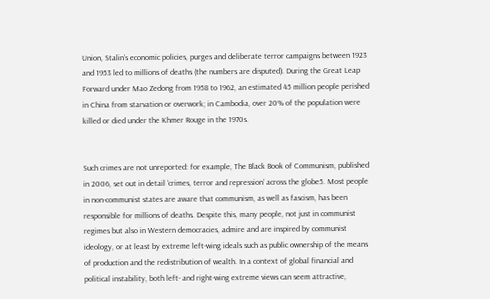Union, Stalin’s economic policies, purges and deliberate terror campaigns between 1923 and 1953 led to millions of deaths (the numbers are disputed). During the Great Leap Forward under Mao Zedong from 1958 to 1962, an estimated 45 million people perished in China from starvation or overwork; in Cambodia, over 20% of the population were killed or died under the Khmer Rouge in the 1970s.


Such crimes are not unreported: for example, The Black Book of Communism, published in 2006, set out in detail ‘crimes, terror and repression’ across the globe5. Most people in non-communist states are aware that communism, as well as fascism, has been responsible for millions of deaths. Despite this, many people, not just in communist regimes but also in Western democracies, admire and are inspired by communist ideology, or at least by extreme left-wing ideals such as public ownership of the means of production and the redistribution of wealth. In a context of global financial and political instability, both left- and right-wing extreme views can seem attractive,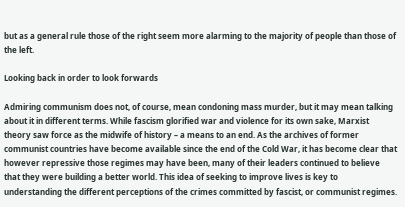but as a general rule those of the right seem more alarming to the majority of people than those of the left.

Looking back in order to look forwards

Admiring communism does not, of course, mean condoning mass murder, but it may mean talking about it in different terms. While fascism glorified war and violence for its own sake, Marxist theory saw force as the midwife of history – a means to an end. As the archives of former communist countries have become available since the end of the Cold War, it has become clear that however repressive those regimes may have been, many of their leaders continued to believe that they were building a better world. This idea of seeking to improve lives is key to understanding the different perceptions of the crimes committed by fascist, or communist regimes.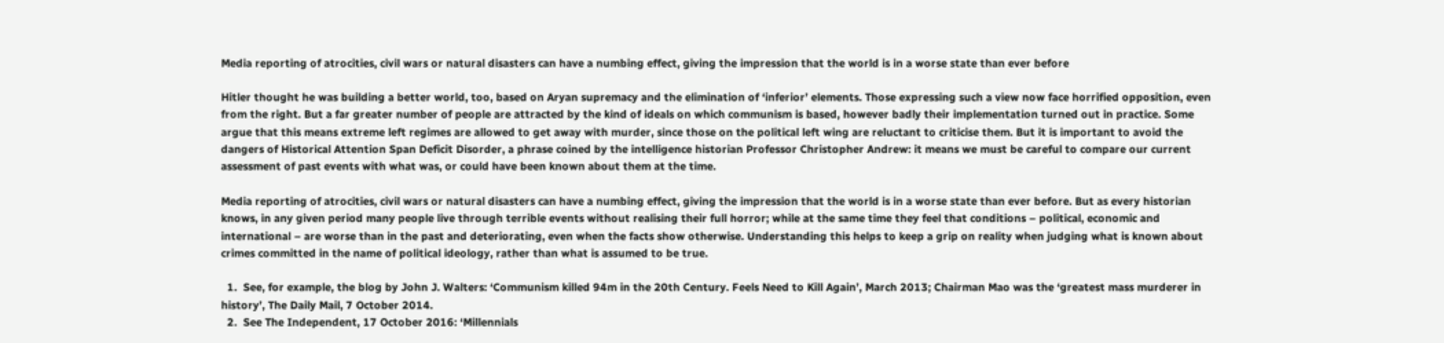Media reporting of atrocities, civil wars or natural disasters can have a numbing effect, giving the impression that the world is in a worse state than ever before

Hitler thought he was building a better world, too, based on Aryan supremacy and the elimination of ‘inferior’ elements. Those expressing such a view now face horrified opposition, even from the right. But a far greater number of people are attracted by the kind of ideals on which communism is based, however badly their implementation turned out in practice. Some argue that this means extreme left regimes are allowed to get away with murder, since those on the political left wing are reluctant to criticise them. But it is important to avoid the dangers of Historical Attention Span Deficit Disorder, a phrase coined by the intelligence historian Professor Christopher Andrew: it means we must be careful to compare our current assessment of past events with what was, or could have been known about them at the time.

Media reporting of atrocities, civil wars or natural disasters can have a numbing effect, giving the impression that the world is in a worse state than ever before. But as every historian knows, in any given period many people live through terrible events without realising their full horror; while at the same time they feel that conditions – political, economic and international – are worse than in the past and deteriorating, even when the facts show otherwise. Understanding this helps to keep a grip on reality when judging what is known about crimes committed in the name of political ideology, rather than what is assumed to be true.

  1.  See, for example, the blog by John J. Walters: ‘Communism killed 94m in the 20th Century. Feels Need to Kill Again’, March 2013; Chairman Mao was the ‘greatest mass murderer in history’, The Daily Mail, 7 October 2014.
  2.  See The Independent, 17 October 2016: ‘Millennials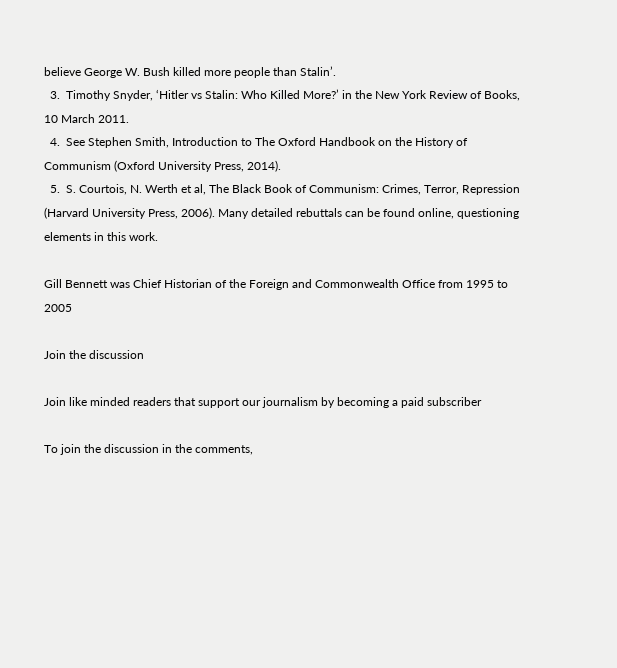believe George W. Bush killed more people than Stalin’.
  3.  Timothy Snyder, ‘Hitler vs Stalin: Who Killed More?’ in the New York Review of Books, 10 March 2011.
  4.  See Stephen Smith, Introduction to The Oxford Handbook on the History of Communism (Oxford University Press, 2014).
  5.  S. Courtois, N. Werth et al, The Black Book of Communism: Crimes, Terror, Repression (Harvard University Press, 2006). Many detailed rebuttals can be found online, questioning elements in this work.

Gill Bennett was Chief Historian of the Foreign and Commonwealth Office from 1995 to 2005

Join the discussion

Join like minded readers that support our journalism by becoming a paid subscriber

To join the discussion in the comments,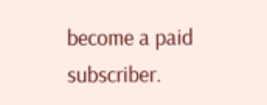become a paid subscriber.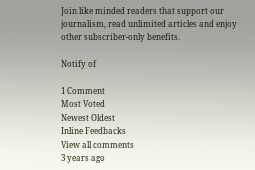Join like minded readers that support our journalism, read unlimited articles and enjoy other subscriber-only benefits.

Notify of

1 Comment
Most Voted
Newest Oldest
Inline Feedbacks
View all comments
3 years ago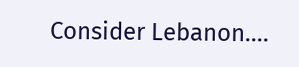Consider Lebanon….